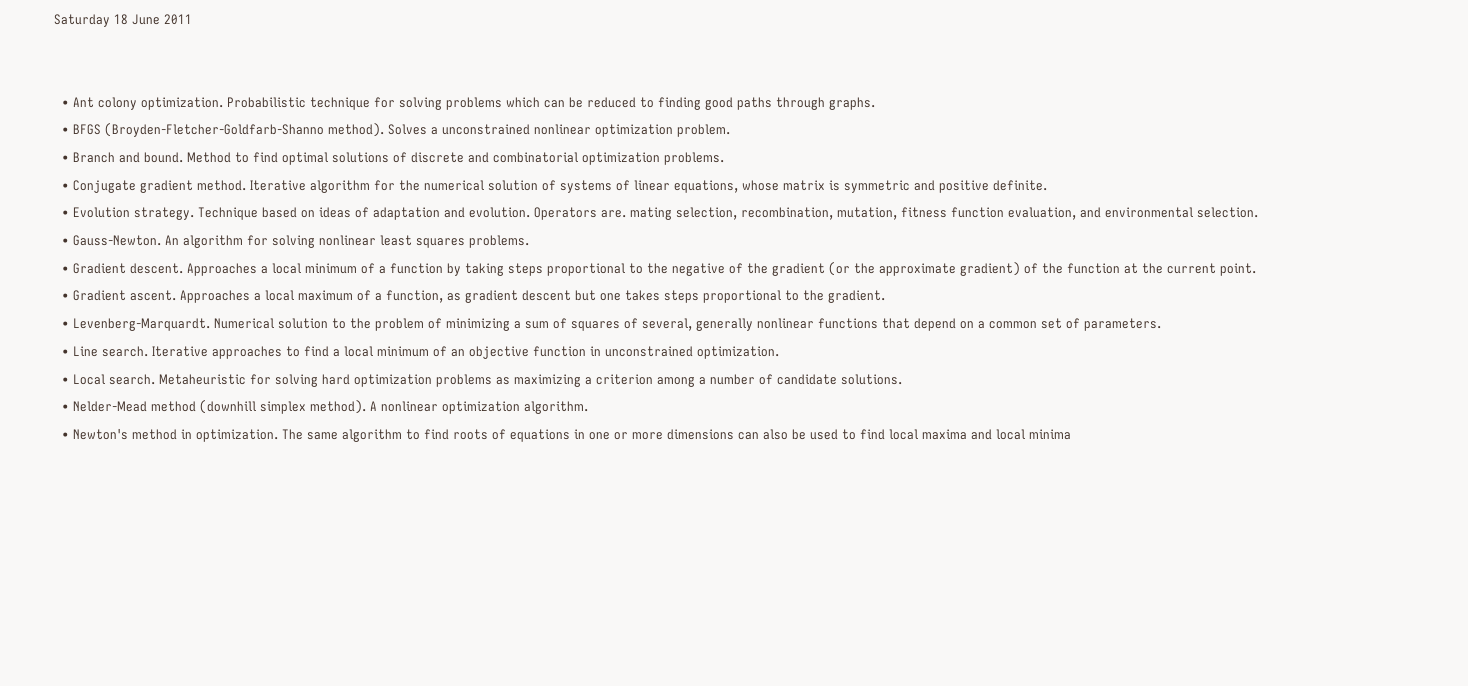Saturday 18 June 2011


  • Ant colony optimization. Probabilistic technique for solving problems which can be reduced to finding good paths through graphs.
  • BFGS (Broyden-Fletcher-Goldfarb-Shanno method). Solves a unconstrained nonlinear optimization problem.
  • Branch and bound. Method to find optimal solutions of discrete and combinatorial optimization problems.
  • Conjugate gradient method. Iterative algorithm for the numerical solution of systems of linear equations, whose matrix is symmetric and positive definite.
  • Evolution strategy. Technique based on ideas of adaptation and evolution. Operators are. mating selection, recombination, mutation, fitness function evaluation, and environmental selection.
  • Gauss-Newton. An algorithm for solving nonlinear least squares problems.
  • Gradient descent. Approaches a local minimum of a function by taking steps proportional to the negative of the gradient (or the approximate gradient) of the function at the current point.
  • Gradient ascent. Approaches a local maximum of a function, as gradient descent but one takes steps proportional to the gradient.
  • Levenberg-Marquardt. Numerical solution to the problem of minimizing a sum of squares of several, generally nonlinear functions that depend on a common set of parameters.
  • Line search. Iterative approaches to find a local minimum of an objective function in unconstrained optimization.
  • Local search. Metaheuristic for solving hard optimization problems as maximizing a criterion among a number of candidate solutions.
  • Nelder-Mead method (downhill simplex method). A nonlinear optimization algorithm.
  • Newton's method in optimization. The same algorithm to find roots of equations in one or more dimensions can also be used to find local maxima and local minima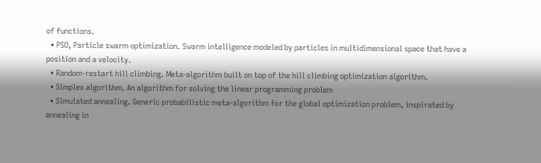of functions.
  • PSO, Particle swarm optimization. Swarm intelligence modeled by particles in multidimensional space that have a position and a velocity.
  • Random-restart hill climbing. Meta-algorithm built on top of the hill climbing optimization algorithm.
  • Simplex algorithm. An algorithm for solving the linear programming problem
  • Simulated annealing. Generic probabilistic meta-algorithm for the global optimization problem, inspirated by annealing in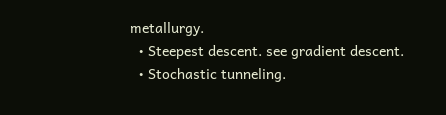metallurgy.
  • Steepest descent. see gradient descent.
  • Stochastic tunneling.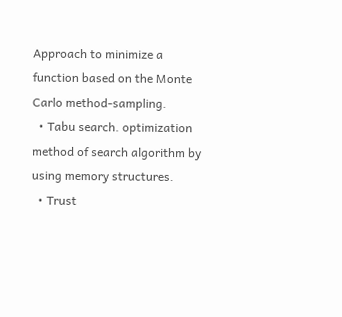Approach to minimize a function based on the Monte Carlo method-sampling.
  • Tabu search. optimization method of search algorithm by using memory structures.
  • Trust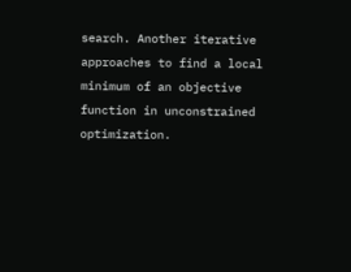search. Another iterative approaches to find a local minimum of an objective function in unconstrained optimization.